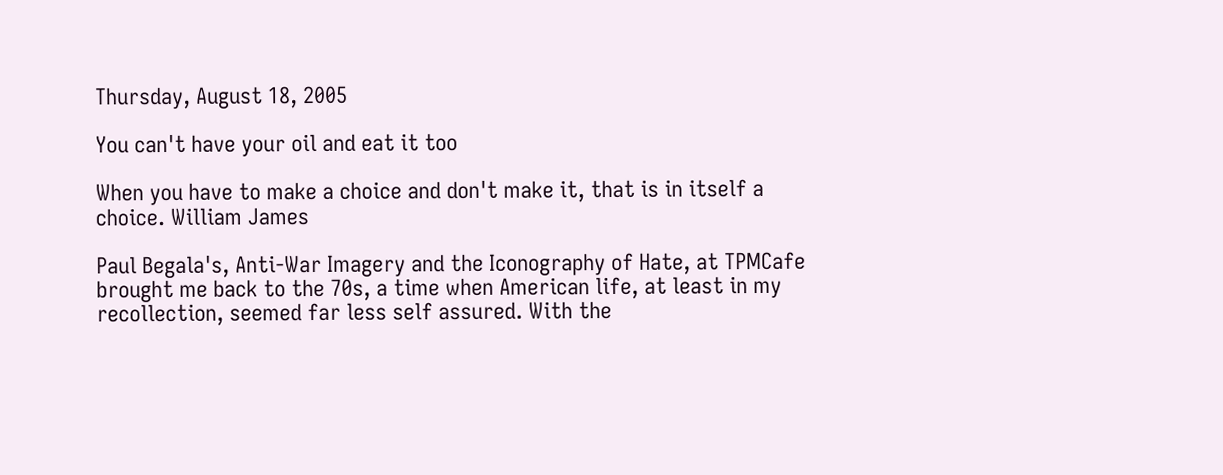Thursday, August 18, 2005

You can't have your oil and eat it too

When you have to make a choice and don't make it, that is in itself a choice. William James

Paul Begala's, Anti-War Imagery and the Iconography of Hate, at TPMCafe brought me back to the 70s, a time when American life, at least in my recollection, seemed far less self assured. With the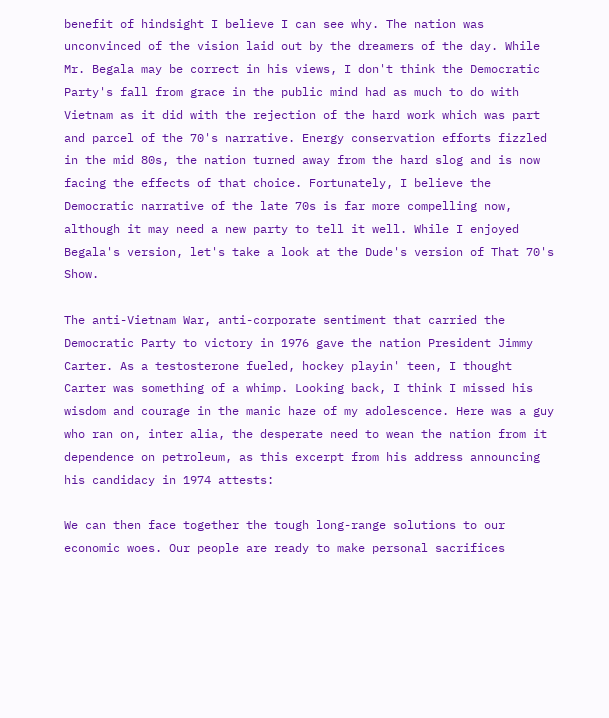benefit of hindsight I believe I can see why. The nation was unconvinced of the vision laid out by the dreamers of the day. While Mr. Begala may be correct in his views, I don't think the Democratic Party's fall from grace in the public mind had as much to do with Vietnam as it did with the rejection of the hard work which was part and parcel of the 70's narrative. Energy conservation efforts fizzled in the mid 80s, the nation turned away from the hard slog and is now facing the effects of that choice. Fortunately, I believe the Democratic narrative of the late 70s is far more compelling now, although it may need a new party to tell it well. While I enjoyed Begala's version, let's take a look at the Dude's version of That 70's Show.

The anti-Vietnam War, anti-corporate sentiment that carried the Democratic Party to victory in 1976 gave the nation President Jimmy Carter. As a testosterone fueled, hockey playin' teen, I thought Carter was something of a whimp. Looking back, I think I missed his wisdom and courage in the manic haze of my adolescence. Here was a guy who ran on, inter alia, the desperate need to wean the nation from it dependence on petroleum, as this excerpt from his address announcing his candidacy in 1974 attests:

We can then face together the tough long-range solutions to our economic woes. Our people are ready to make personal sacrifices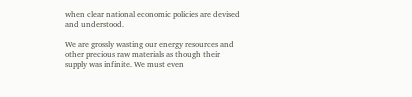when clear national economic policies are devised and understood.

We are grossly wasting our energy resources and other precious raw materials as though their supply was infinite. We must even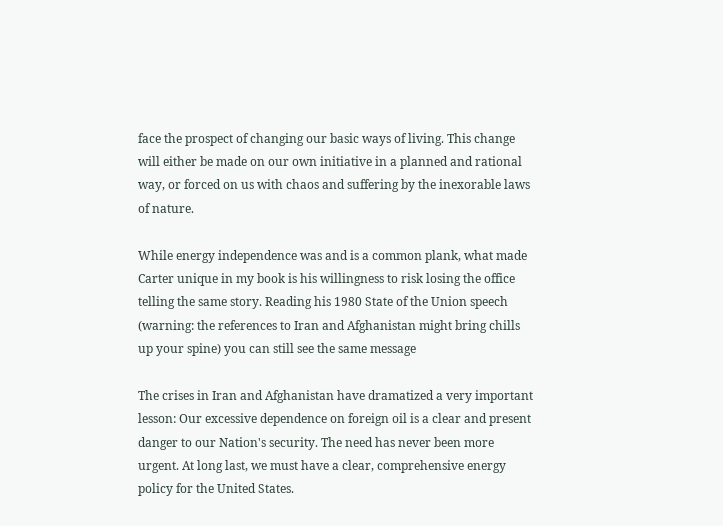face the prospect of changing our basic ways of living. This change will either be made on our own initiative in a planned and rational way, or forced on us with chaos and suffering by the inexorable laws of nature.

While energy independence was and is a common plank, what made Carter unique in my book is his willingness to risk losing the office telling the same story. Reading his 1980 State of the Union speech (warning: the references to Iran and Afghanistan might bring chills up your spine) you can still see the same message

The crises in Iran and Afghanistan have dramatized a very important lesson: Our excessive dependence on foreign oil is a clear and present danger to our Nation's security. The need has never been more urgent. At long last, we must have a clear, comprehensive energy policy for the United States.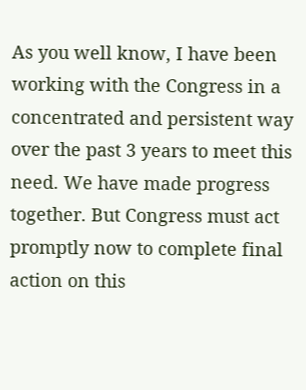As you well know, I have been working with the Congress in a concentrated and persistent way over the past 3 years to meet this need. We have made progress together. But Congress must act promptly now to complete final action on this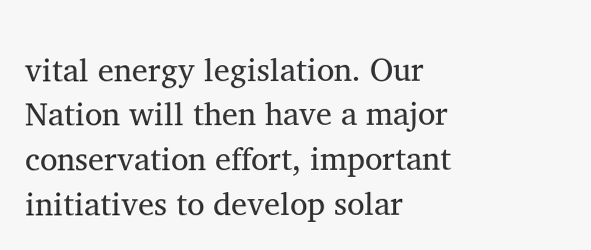vital energy legislation. Our Nation will then have a major conservation effort, important initiatives to develop solar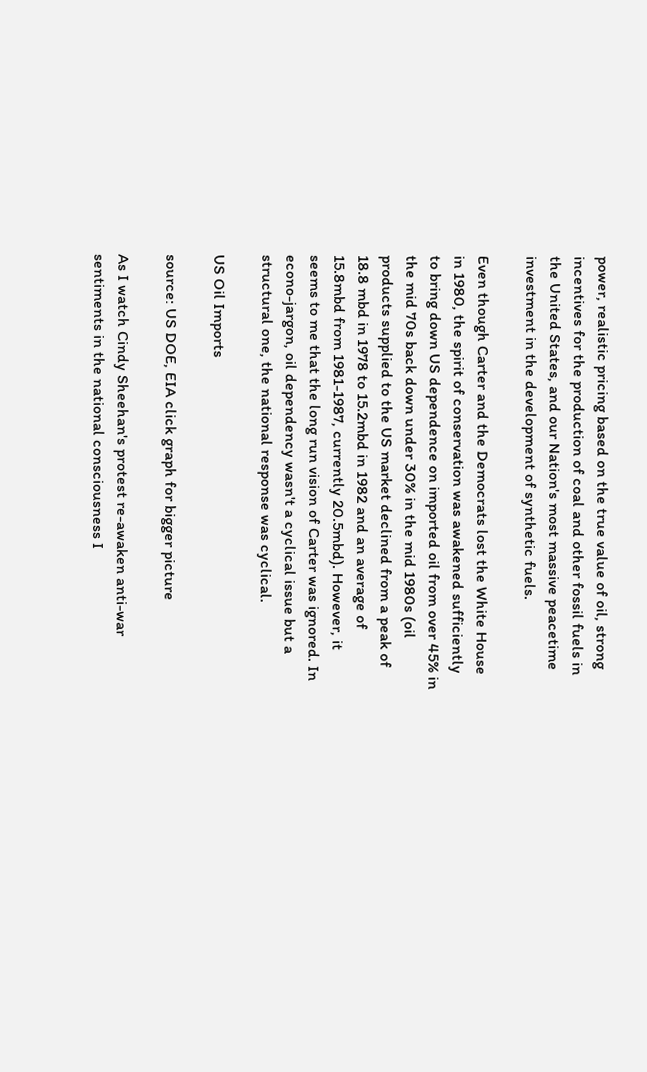power, realistic pricing based on the true value of oil, strong incentives for the production of coal and other fossil fuels in the United States, and our Nation's most massive peacetime investment in the development of synthetic fuels.

Even though Carter and the Democrats lost the White House in 1980, the spirit of conservation was awakened sufficiently to bring down US dependence on imported oil from over 45% in the mid 70s back down under 30% in the mid 1980s (oil products supplied to the US market declined from a peak of 18.8 mbd in 1978 to 15.2mbd in 1982 and an average of 15.8mbd from 1981-1987, currently 20.5mbd). However, it seems to me that the long run vision of Carter was ignored. In econo-jargon, oil dependency wasn't a cyclical issue but a structural one, the national response was cyclical.

US Oil Imports

source: US DOE, EIA click graph for bigger picture

As I watch Cindy Sheehan's protest re-awaken anti-war sentiments in the national consciousness I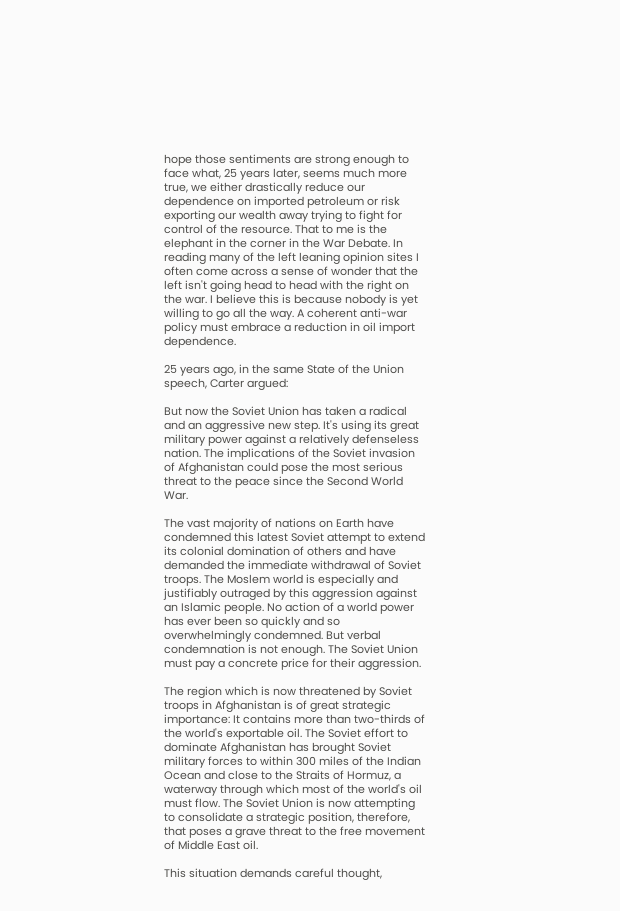hope those sentiments are strong enough to face what, 25 years later, seems much more true, we either drastically reduce our dependence on imported petroleum or risk exporting our wealth away trying to fight for control of the resource. That to me is the elephant in the corner in the War Debate. In reading many of the left leaning opinion sites I often come across a sense of wonder that the left isn't going head to head with the right on the war. I believe this is because nobody is yet willing to go all the way. A coherent anti-war policy must embrace a reduction in oil import dependence.

25 years ago, in the same State of the Union speech, Carter argued:

But now the Soviet Union has taken a radical and an aggressive new step. It's using its great military power against a relatively defenseless nation. The implications of the Soviet invasion of Afghanistan could pose the most serious threat to the peace since the Second World War.

The vast majority of nations on Earth have condemned this latest Soviet attempt to extend its colonial domination of others and have demanded the immediate withdrawal of Soviet troops. The Moslem world is especially and justifiably outraged by this aggression against an Islamic people. No action of a world power has ever been so quickly and so overwhelmingly condemned. But verbal condemnation is not enough. The Soviet Union must pay a concrete price for their aggression.

The region which is now threatened by Soviet troops in Afghanistan is of great strategic importance: It contains more than two-thirds of the world's exportable oil. The Soviet effort to dominate Afghanistan has brought Soviet military forces to within 300 miles of the Indian Ocean and close to the Straits of Hormuz, a waterway through which most of the world's oil must flow. The Soviet Union is now attempting to consolidate a strategic position, therefore, that poses a grave threat to the free movement of Middle East oil.

This situation demands careful thought,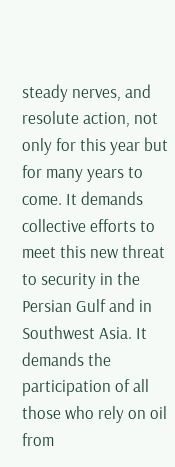steady nerves, and resolute action, not only for this year but for many years to come. It demands collective efforts to meet this new threat to security in the Persian Gulf and in Southwest Asia. It demands the participation of all those who rely on oil from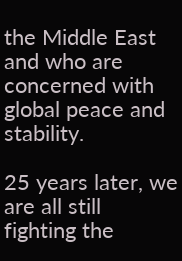the Middle East and who are concerned with global peace and stability.

25 years later, we are all still fighting the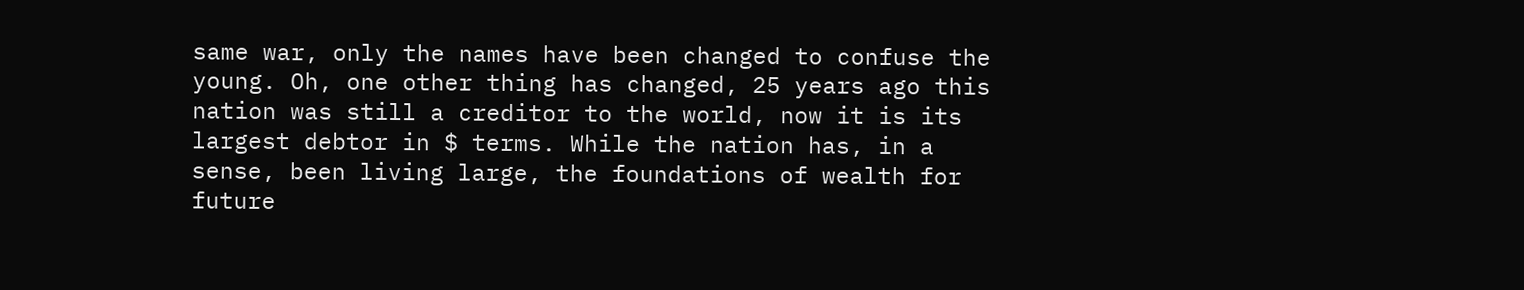same war, only the names have been changed to confuse the young. Oh, one other thing has changed, 25 years ago this nation was still a creditor to the world, now it is its largest debtor in $ terms. While the nation has, in a sense, been living large, the foundations of wealth for future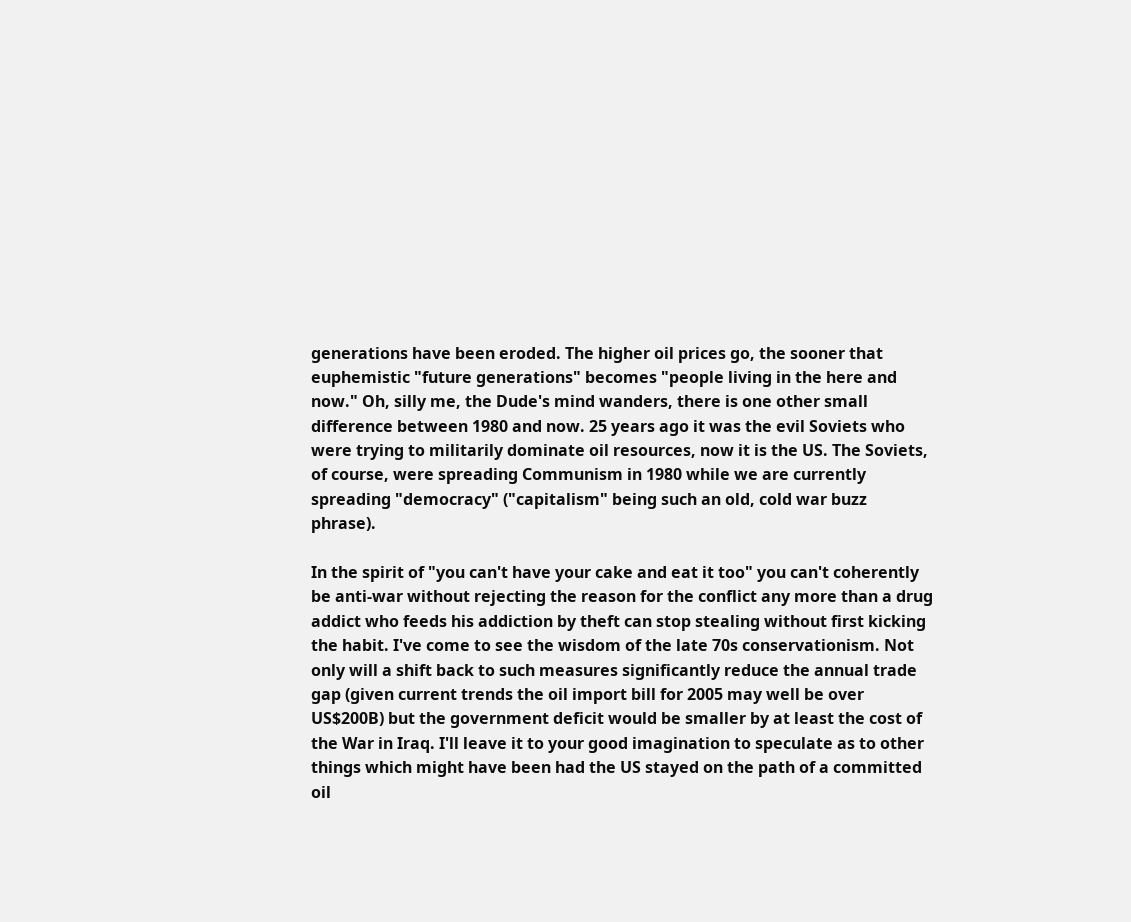generations have been eroded. The higher oil prices go, the sooner that euphemistic "future generations" becomes "people living in the here and now." Oh, silly me, the Dude's mind wanders, there is one other small difference between 1980 and now. 25 years ago it was the evil Soviets who were trying to militarily dominate oil resources, now it is the US. The Soviets, of course, were spreading Communism in 1980 while we are currently spreading "democracy" ("capitalism" being such an old, cold war buzz phrase).

In the spirit of "you can't have your cake and eat it too" you can't coherently be anti-war without rejecting the reason for the conflict any more than a drug addict who feeds his addiction by theft can stop stealing without first kicking the habit. I've come to see the wisdom of the late 70s conservationism. Not only will a shift back to such measures significantly reduce the annual trade gap (given current trends the oil import bill for 2005 may well be over US$200B) but the government deficit would be smaller by at least the cost of the War in Iraq. I'll leave it to your good imagination to speculate as to other things which might have been had the US stayed on the path of a committed oil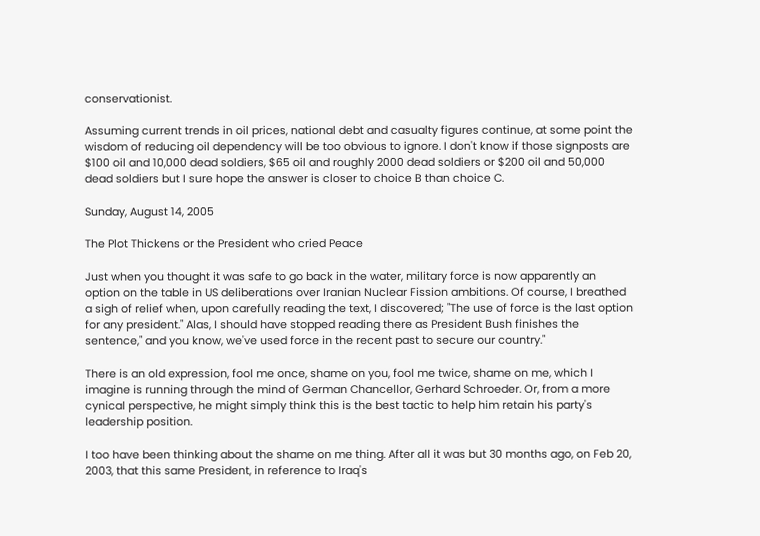conservationist.

Assuming current trends in oil prices, national debt and casualty figures continue, at some point the wisdom of reducing oil dependency will be too obvious to ignore. I don't know if those signposts are $100 oil and 10,000 dead soldiers, $65 oil and roughly 2000 dead soldiers or $200 oil and 50,000 dead soldiers but I sure hope the answer is closer to choice B than choice C.

Sunday, August 14, 2005

The Plot Thickens or the President who cried Peace

Just when you thought it was safe to go back in the water, military force is now apparently an option on the table in US deliberations over Iranian Nuclear Fission ambitions. Of course, I breathed a sigh of relief when, upon carefully reading the text, I discovered; "The use of force is the last option for any president." Alas, I should have stopped reading there as President Bush finishes the sentence," and you know, we've used force in the recent past to secure our country."

There is an old expression, fool me once, shame on you, fool me twice, shame on me, which I imagine is running through the mind of German Chancellor, Gerhard Schroeder. Or, from a more cynical perspective, he might simply think this is the best tactic to help him retain his party's leadership position.

I too have been thinking about the shame on me thing. After all it was but 30 months ago, on Feb 20, 2003, that this same President, in reference to Iraq's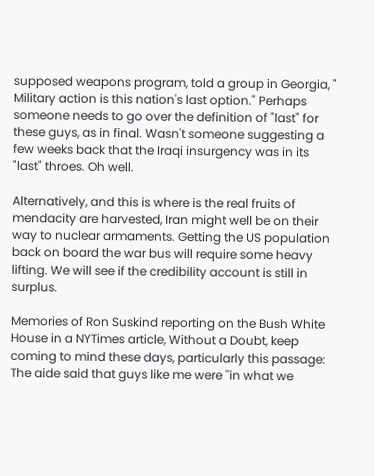supposed weapons program, told a group in Georgia, "
Military action is this nation's last option." Perhaps someone needs to go over the definition of "last" for these guys, as in final. Wasn't someone suggesting a few weeks back that the Iraqi insurgency was in its "last" throes. Oh well.

Alternatively, and this is where is the real fruits of mendacity are harvested, Iran might well be on their way to nuclear armaments. Getting the US population back on board the war bus will require some heavy lifting. We will see if the credibility account is still in surplus.

Memories of Ron Suskind reporting on the Bush White House in a NYTimes article, Without a Doubt, keep coming to mind these days, particularly this passage: The aide said that guys like me were ''in what we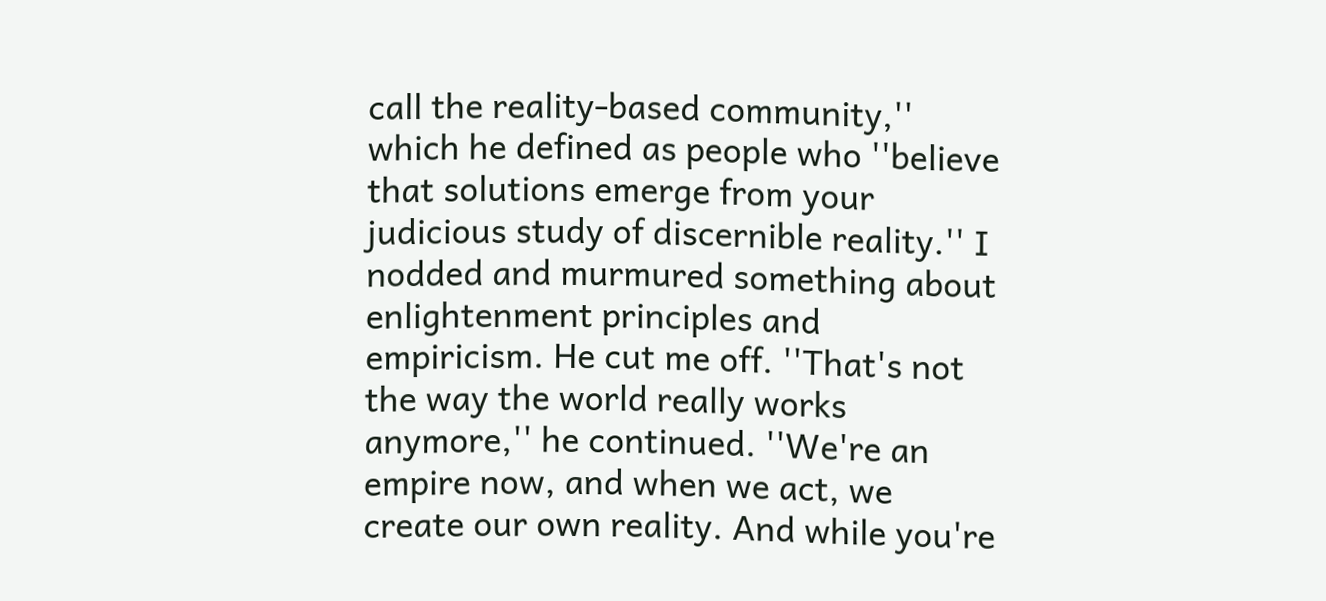call the reality-based community,'' which he defined as people who ''believe that solutions emerge from your judicious study of discernible reality.'' I nodded and murmured something about enlightenment principles and empiricism. He cut me off. ''That's not the way the world really works anymore,'' he continued. ''We're an empire now, and when we act, we create our own reality. And while you're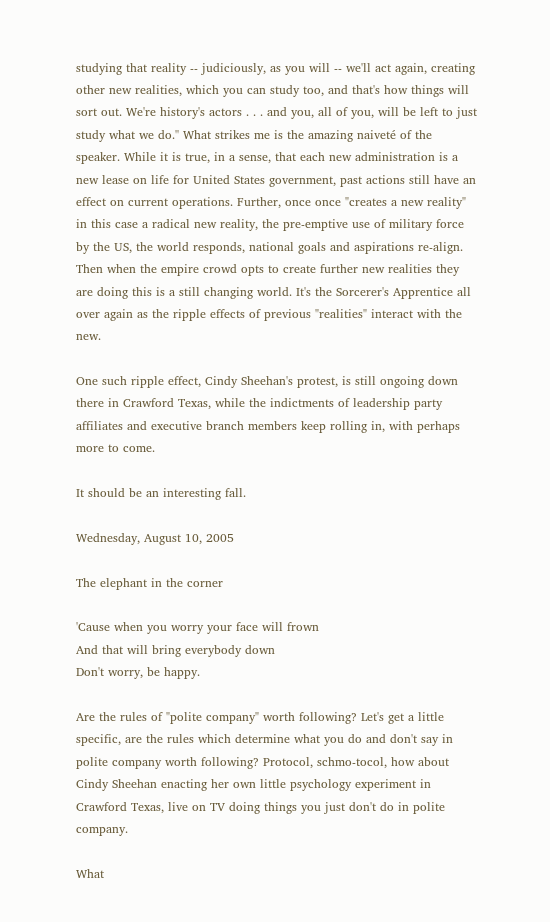studying that reality -- judiciously, as you will -- we'll act again, creating other new realities, which you can study too, and that's how things will sort out. We're history's actors . . . and you, all of you, will be left to just study what we do.'' What strikes me is the amazing naiveté of the speaker. While it is true, in a sense, that each new administration is a new lease on life for United States government, past actions still have an effect on current operations. Further, once once "creates a new reality" in this case a radical new reality, the pre-emptive use of military force by the US, the world responds, national goals and aspirations re-align. Then when the empire crowd opts to create further new realities they are doing this is a still changing world. It's the Sorcerer's Apprentice all over again as the ripple effects of previous "realities" interact with the new.

One such ripple effect, Cindy Sheehan's protest, is still ongoing down there in Crawford Texas, while the indictments of leadership party affiliates and executive branch members keep rolling in, with perhaps more to come.

It should be an interesting fall.

Wednesday, August 10, 2005

The elephant in the corner

'Cause when you worry your face will frown
And that will bring everybody down
Don't worry, be happy.

Are the rules of "polite company" worth following? Let's get a little specific, are the rules which determine what you do and don't say in polite company worth following? Protocol, schmo-tocol, how about Cindy Sheehan enacting her own little psychology experiment in Crawford Texas, live on TV doing things you just don't do in polite company.

What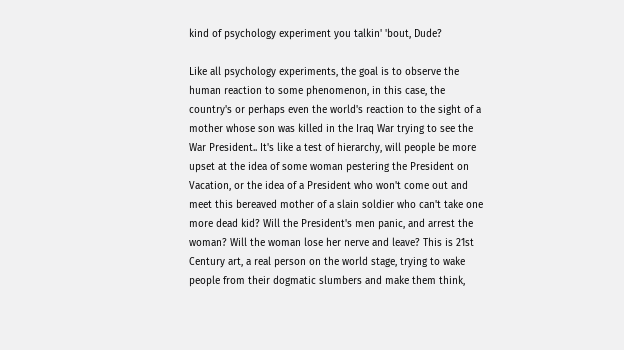kind of psychology experiment you talkin' 'bout, Dude?

Like all psychology experiments, the goal is to observe the human reaction to some phenomenon, in this case, the country's or perhaps even the world's reaction to the sight of a mother whose son was killed in the Iraq War trying to see the War President.. It's like a test of hierarchy, will people be more upset at the idea of some woman pestering the President on Vacation, or the idea of a President who won't come out and meet this bereaved mother of a slain soldier who can't take one more dead kid? Will the President's men panic, and arrest the woman? Will the woman lose her nerve and leave? This is 21st Century art, a real person on the world stage, trying to wake people from their dogmatic slumbers and make them think,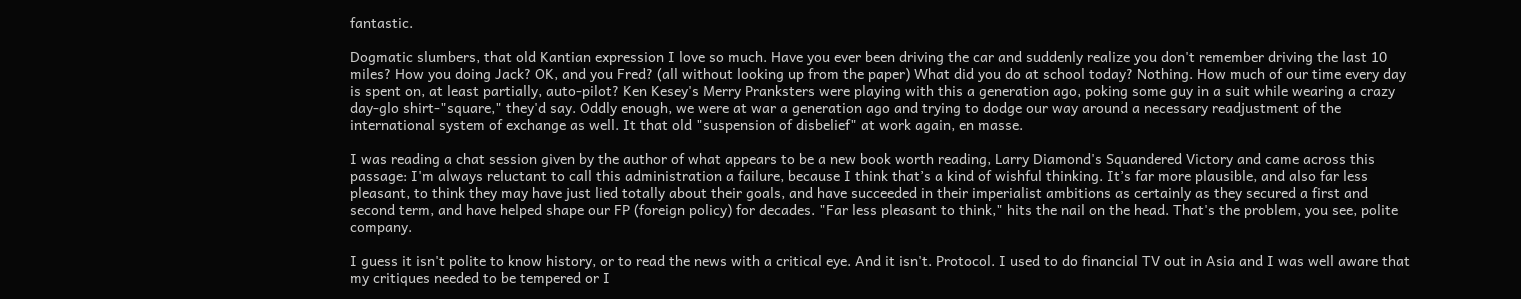fantastic.

Dogmatic slumbers, that old Kantian expression I love so much. Have you ever been driving the car and suddenly realize you don't remember driving the last 10 miles? How you doing Jack? OK, and you Fred? (all without looking up from the paper) What did you do at school today? Nothing. How much of our time every day is spent on, at least partially, auto-pilot? Ken Kesey's Merry Pranksters were playing with this a generation ago, poking some guy in a suit while wearing a crazy day-glo shirt-"square," they'd say. Oddly enough, we were at war a generation ago and trying to dodge our way around a necessary readjustment of the international system of exchange as well. It that old "suspension of disbelief" at work again, en masse.

I was reading a chat session given by the author of what appears to be a new book worth reading, Larry Diamond's Squandered Victory and came across this passage: I'm always reluctant to call this administration a failure, because I think that’s a kind of wishful thinking. It’s far more plausible, and also far less pleasant, to think they may have just lied totally about their goals, and have succeeded in their imperialist ambitions as certainly as they secured a first and second term, and have helped shape our FP (foreign policy) for decades. "Far less pleasant to think," hits the nail on the head. That's the problem, you see, polite company.

I guess it isn't polite to know history, or to read the news with a critical eye. And it isn't. Protocol. I used to do financial TV out in Asia and I was well aware that my critiques needed to be tempered or I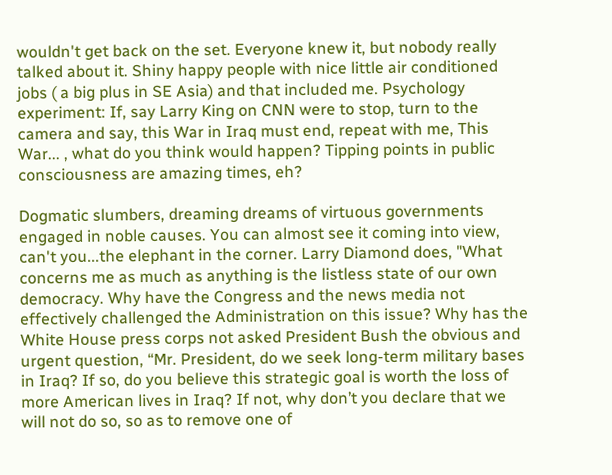wouldn't get back on the set. Everyone knew it, but nobody really talked about it. Shiny happy people with nice little air conditioned jobs ( a big plus in SE Asia) and that included me. Psychology experiment: If, say Larry King on CNN were to stop, turn to the camera and say, this War in Iraq must end, repeat with me, This War... , what do you think would happen? Tipping points in public consciousness are amazing times, eh?

Dogmatic slumbers, dreaming dreams of virtuous governments engaged in noble causes. You can almost see it coming into view, can't you...the elephant in the corner. Larry Diamond does, "What concerns me as much as anything is the listless state of our own democracy. Why have the Congress and the news media not effectively challenged the Administration on this issue? Why has the White House press corps not asked President Bush the obvious and urgent question, “Mr. President, do we seek long-term military bases in Iraq? If so, do you believe this strategic goal is worth the loss of more American lives in Iraq? If not, why don’t you declare that we will not do so, so as to remove one of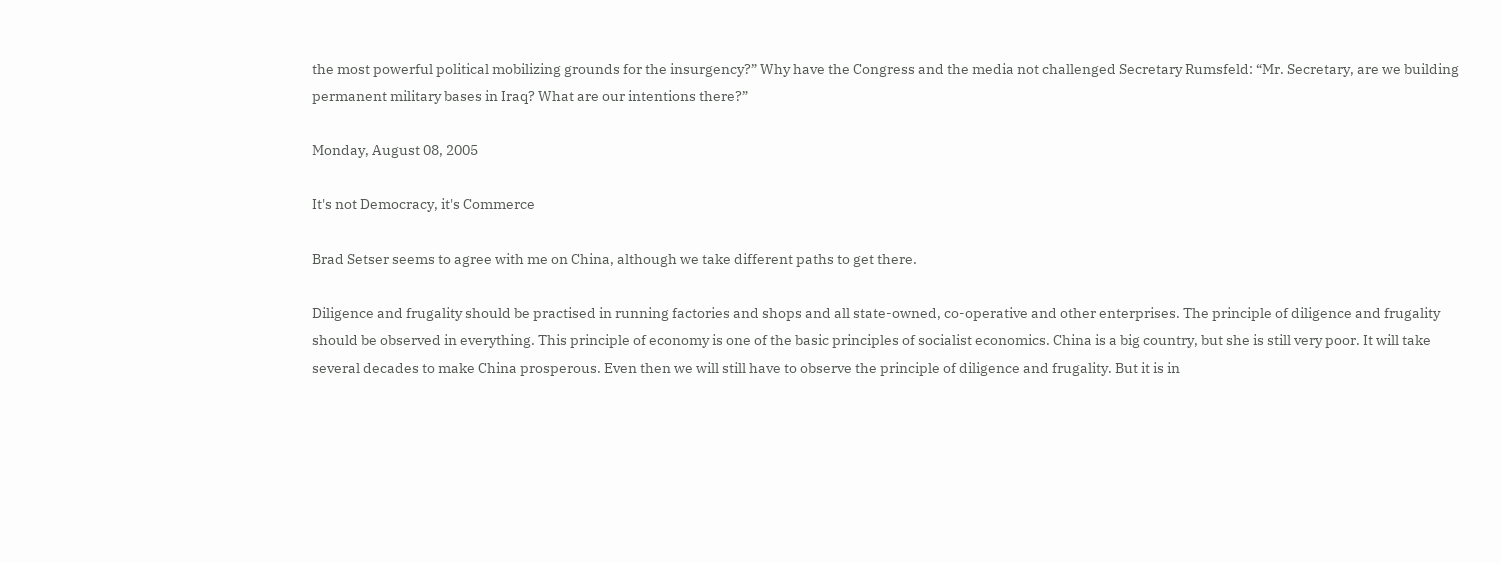the most powerful political mobilizing grounds for the insurgency?” Why have the Congress and the media not challenged Secretary Rumsfeld: “Mr. Secretary, are we building permanent military bases in Iraq? What are our intentions there?”

Monday, August 08, 2005

It's not Democracy, it's Commerce

Brad Setser seems to agree with me on China, although we take different paths to get there.

Diligence and frugality should be practised in running factories and shops and all state-owned, co-operative and other enterprises. The principle of diligence and frugality should be observed in everything. This principle of economy is one of the basic principles of socialist economics. China is a big country, but she is still very poor. It will take several decades to make China prosperous. Even then we will still have to observe the principle of diligence and frugality. But it is in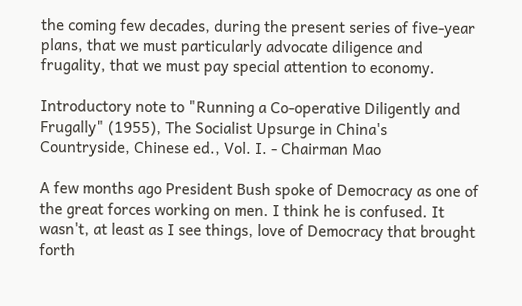the coming few decades, during the present series of five-year plans, that we must particularly advocate diligence and frugality, that we must pay special attention to economy.

Introductory note to "Running a Co-operative Diligently and Frugally" (1955), The Socialist Upsurge in China's Countryside, Chinese ed., Vol. I. - Chairman Mao

A few months ago President Bush spoke of Democracy as one of the great forces working on men. I think he is confused. It wasn't, at least as I see things, love of Democracy that brought forth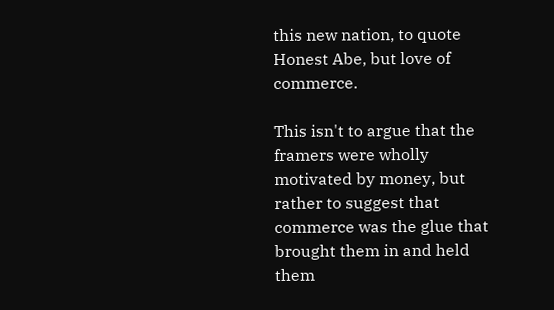this new nation, to quote Honest Abe, but love of commerce.

This isn't to argue that the framers were wholly motivated by money, but rather to suggest that commerce was the glue that brought them in and held them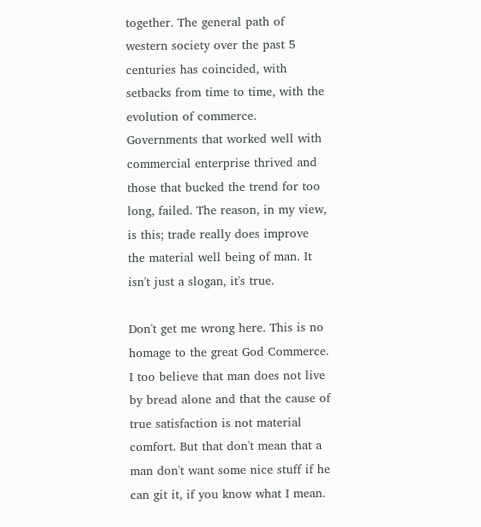together. The general path of western society over the past 5 centuries has coincided, with setbacks from time to time, with the evolution of commerce. Governments that worked well with commercial enterprise thrived and those that bucked the trend for too long, failed. The reason, in my view, is this; trade really does improve the material well being of man. It isn't just a slogan, it's true.

Don't get me wrong here. This is no homage to the great God Commerce. I too believe that man does not live by bread alone and that the cause of true satisfaction is not material comfort. But that don't mean that a man don't want some nice stuff if he can git it, if you know what I mean.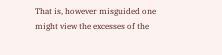That is, however misguided one might view the excesses of the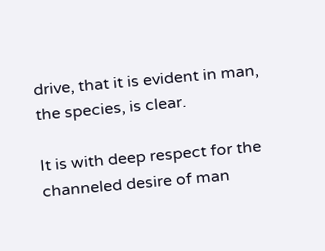drive, that it is evident in man, the species, is clear.

It is with deep respect for the channeled desire of man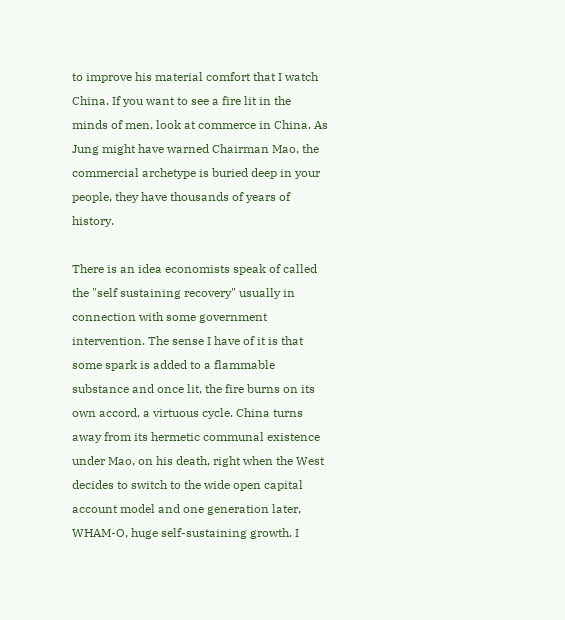to improve his material comfort that I watch China. If you want to see a fire lit in the minds of men, look at commerce in China. As Jung might have warned Chairman Mao, the commercial archetype is buried deep in your people, they have thousands of years of history.

There is an idea economists speak of called the "self sustaining recovery" usually in connection with some government intervention. The sense I have of it is that some spark is added to a flammable substance and once lit, the fire burns on its own accord, a virtuous cycle. China turns away from its hermetic communal existence under Mao, on his death, right when the West decides to switch to the wide open capital account model and one generation later, WHAM-O, huge self-sustaining growth. I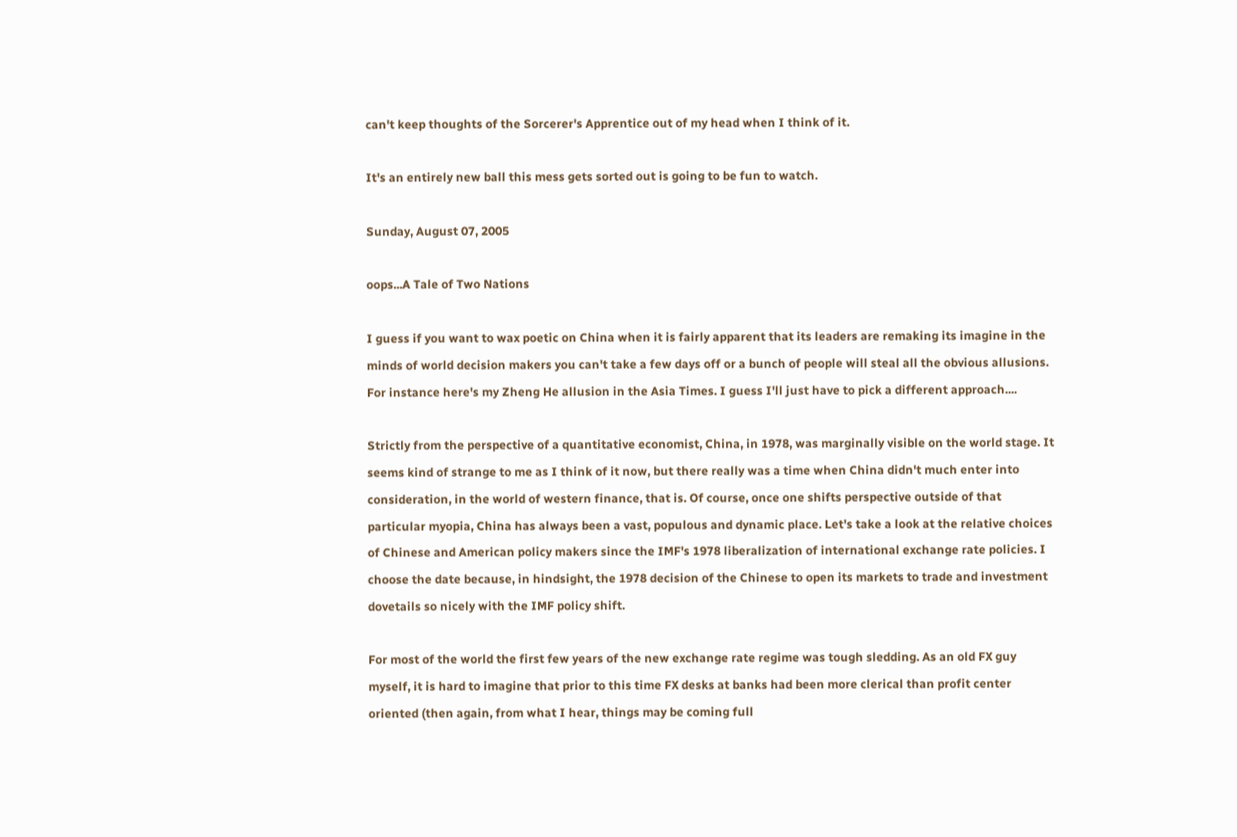can't keep thoughts of the Sorcerer's Apprentice out of my head when I think of it.

It's an entirely new ball this mess gets sorted out is going to be fun to watch.

Sunday, August 07, 2005

oops...A Tale of Two Nations

I guess if you want to wax poetic on China when it is fairly apparent that its leaders are remaking its imagine in the minds of world decision makers you can't take a few days off or a bunch of people will steal all the obvious allusions. For instance here's my Zheng He allusion in the Asia Times. I guess I'll just have to pick a different approach....

Strictly from the perspective of a quantitative economist, China, in 1978, was marginally visible on the world stage. It seems kind of strange to me as I think of it now, but there really was a time when China didn't much enter into consideration, in the world of western finance, that is. Of course, once one shifts perspective outside of that particular myopia, China has always been a vast, populous and dynamic place. Let's take a look at the relative choices of Chinese and American policy makers since the IMF's 1978 liberalization of international exchange rate policies. I choose the date because, in hindsight, the 1978 decision of the Chinese to open its markets to trade and investment dovetails so nicely with the IMF policy shift.

For most of the world the first few years of the new exchange rate regime was tough sledding. As an old FX guy myself, it is hard to imagine that prior to this time FX desks at banks had been more clerical than profit center oriented (then again, from what I hear, things may be coming full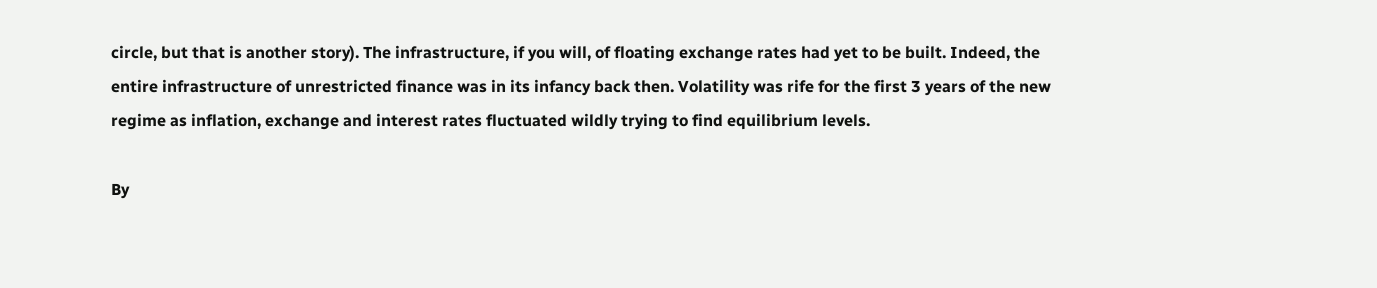circle, but that is another story). The infrastructure, if you will, of floating exchange rates had yet to be built. Indeed, the entire infrastructure of unrestricted finance was in its infancy back then. Volatility was rife for the first 3 years of the new regime as inflation, exchange and interest rates fluctuated wildly trying to find equilibrium levels.

By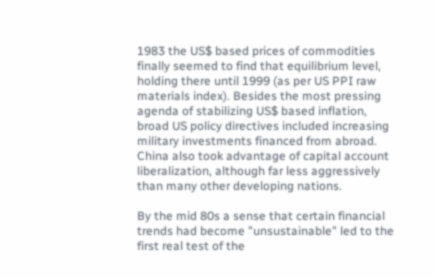1983 the US$ based prices of commodities finally seemed to find that equilibrium level, holding there until 1999 (as per US PPI raw materials index). Besides the most pressing agenda of stabilizing US$ based inflation, broad US policy directives included increasing military investments financed from abroad. China also took advantage of capital account liberalization, although far less aggressively than many other developing nations.

By the mid 80s a sense that certain financial trends had become "unsustainable" led to the first real test of the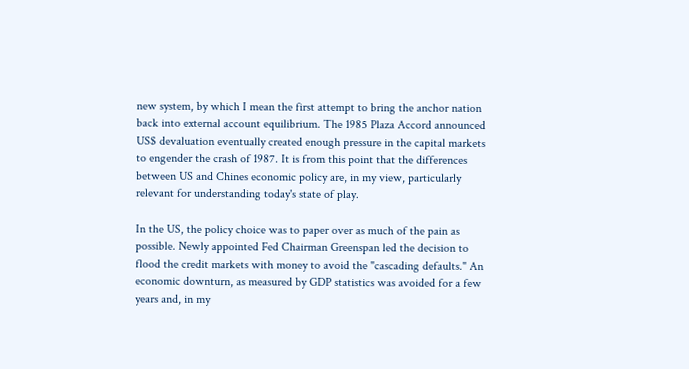new system, by which I mean the first attempt to bring the anchor nation back into external account equilibrium. The 1985 Plaza Accord announced US$ devaluation eventually created enough pressure in the capital markets to engender the crash of 1987. It is from this point that the differences between US and Chines economic policy are, in my view, particularly relevant for understanding today's state of play.

In the US, the policy choice was to paper over as much of the pain as possible. Newly appointed Fed Chairman Greenspan led the decision to flood the credit markets with money to avoid the "cascading defaults." An economic downturn, as measured by GDP statistics was avoided for a few years and, in my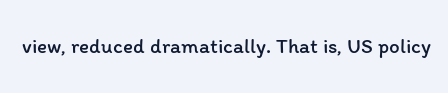view, reduced dramatically. That is, US policy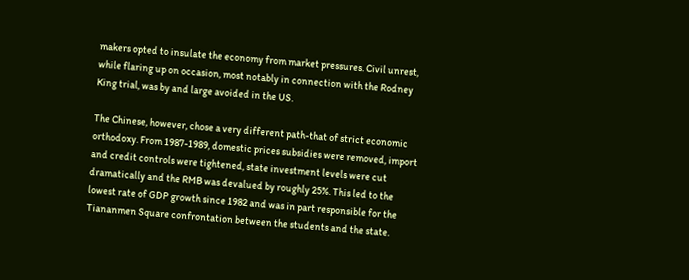makers opted to insulate the economy from market pressures. Civil unrest, while flaring up on occasion, most notably in connection with the Rodney King trial, was by and large avoided in the US.

The Chinese, however, chose a very different path-that of strict economic orthodoxy. From 1987-1989, domestic prices subsidies were removed, import and credit controls were tightened, state investment levels were cut dramatically and the RMB was devalued by roughly 25%. This led to the lowest rate of GDP growth since 1982 and was in part responsible for the Tiananmen Square confrontation between the students and the state.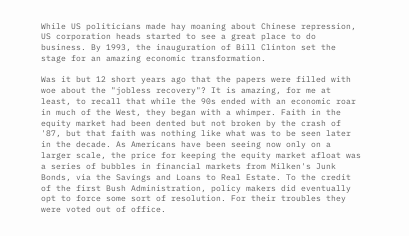While US politicians made hay moaning about Chinese repression, US corporation heads started to see a great place to do business. By 1993, the inauguration of Bill Clinton set the stage for an amazing economic transformation.

Was it but 12 short years ago that the papers were filled with woe about the "jobless recovery"? It is amazing, for me at least, to recall that while the 90s ended with an economic roar in much of the West, they began with a whimper. Faith in the equity market had been dented but not broken by the crash of '87, but that faith was nothing like what was to be seen later in the decade. As Americans have been seeing now only on a larger scale, the price for keeping the equity market afloat was a series of bubbles in financial markets from Milken's Junk Bonds, via the Savings and Loans to Real Estate. To the credit of the first Bush Administration, policy makers did eventually opt to force some sort of resolution. For their troubles they were voted out of office.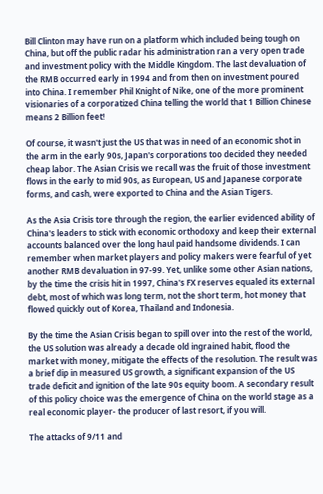Bill Clinton may have run on a platform which included being tough on China, but off the public radar his administration ran a very open trade and investment policy with the Middle Kingdom. The last devaluation of the RMB occurred early in 1994 and from then on investment poured into China. I remember Phil Knight of Nike, one of the more prominent visionaries of a corporatized China telling the world that 1 Billion Chinese means 2 Billion feet!

Of course, it wasn't just the US that was in need of an economic shot in the arm in the early 90s, Japan's corporations too decided they needed cheap labor. The Asian Crisis we recall was the fruit of those investment flows in the early to mid 90s, as European, US and Japanese corporate forms, and cash, were exported to China and the Asian Tigers.

As the Asia Crisis tore through the region, the earlier evidenced ability of China's leaders to stick with economic orthodoxy and keep their external accounts balanced over the long haul paid handsome dividends. I can remember when market players and policy makers were fearful of yet another RMB devaluation in 97-99. Yet, unlike some other Asian nations, by the time the crisis hit in 1997, China's FX reserves equaled its external debt, most of which was long term, not the short term, hot money that flowed quickly out of Korea, Thailand and Indonesia.

By the time the Asian Crisis began to spill over into the rest of the world, the US solution was already a decade old ingrained habit, flood the market with money, mitigate the effects of the resolution. The result was a brief dip in measured US growth, a significant expansion of the US trade deficit and ignition of the late 90s equity boom. A secondary result of this policy choice was the emergence of China on the world stage as a real economic player- the producer of last resort, if you will.

The attacks of 9/11 and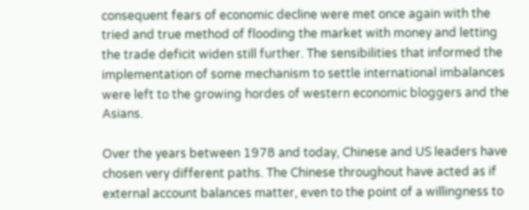consequent fears of economic decline were met once again with the tried and true method of flooding the market with money and letting the trade deficit widen still further. The sensibilities that informed the implementation of some mechanism to settle international imbalances were left to the growing hordes of western economic bloggers and the Asians.

Over the years between 1978 and today, Chinese and US leaders have chosen very different paths. The Chinese throughout have acted as if external account balances matter, even to the point of a willingness to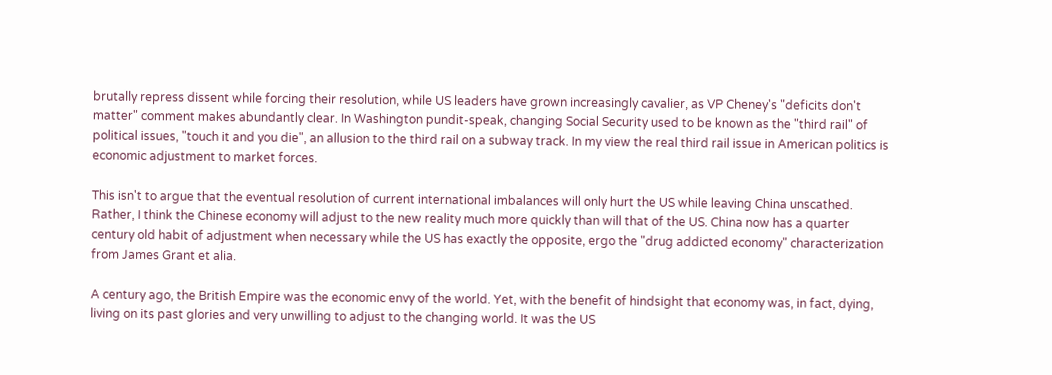brutally repress dissent while forcing their resolution, while US leaders have grown increasingly cavalier, as VP Cheney's "deficits don't matter" comment makes abundantly clear. In Washington pundit-speak, changing Social Security used to be known as the "third rail" of political issues, "touch it and you die", an allusion to the third rail on a subway track. In my view the real third rail issue in American politics is economic adjustment to market forces.

This isn't to argue that the eventual resolution of current international imbalances will only hurt the US while leaving China unscathed. Rather, I think the Chinese economy will adjust to the new reality much more quickly than will that of the US. China now has a quarter century old habit of adjustment when necessary while the US has exactly the opposite, ergo the "drug addicted economy" characterization from James Grant et alia.

A century ago, the British Empire was the economic envy of the world. Yet, with the benefit of hindsight that economy was, in fact, dying, living on its past glories and very unwilling to adjust to the changing world. It was the US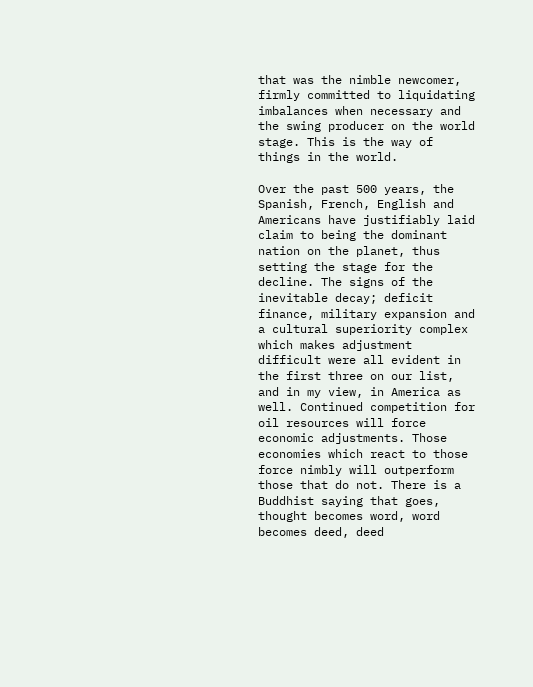that was the nimble newcomer, firmly committed to liquidating imbalances when necessary and the swing producer on the world stage. This is the way of things in the world.

Over the past 500 years, the Spanish, French, English and Americans have justifiably laid claim to being the dominant nation on the planet, thus setting the stage for the decline. The signs of the inevitable decay; deficit finance, military expansion and a cultural superiority complex which makes adjustment difficult were all evident in the first three on our list, and in my view, in America as well. Continued competition for oil resources will force economic adjustments. Those economies which react to those force nimbly will outperform those that do not. There is a Buddhist saying that goes, thought becomes word, word becomes deed, deed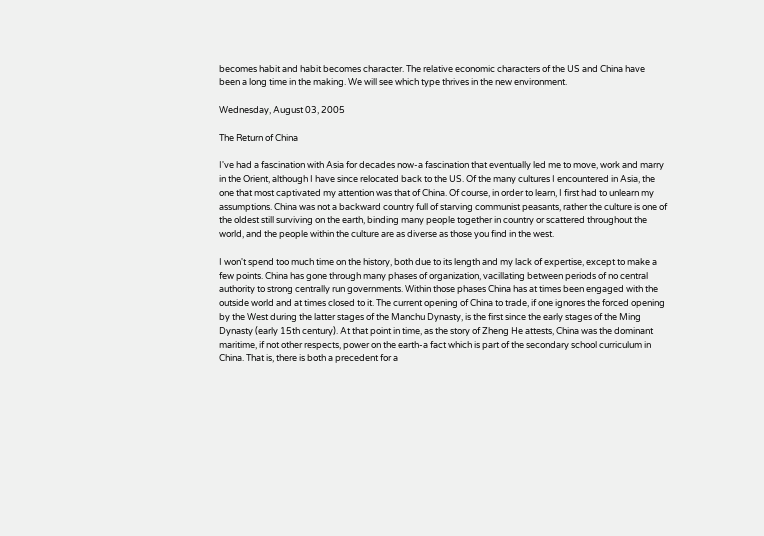becomes habit and habit becomes character. The relative economic characters of the US and China have been a long time in the making. We will see which type thrives in the new environment.

Wednesday, August 03, 2005

The Return of China

I've had a fascination with Asia for decades now-a fascination that eventually led me to move, work and marry in the Orient, although I have since relocated back to the US. Of the many cultures I encountered in Asia, the one that most captivated my attention was that of China. Of course, in order to learn, I first had to unlearn my assumptions. China was not a backward country full of starving communist peasants, rather the culture is one of the oldest still surviving on the earth, binding many people together in country or scattered throughout the world, and the people within the culture are as diverse as those you find in the west.

I won't spend too much time on the history, both due to its length and my lack of expertise, except to make a few points. China has gone through many phases of organization, vacillating between periods of no central authority to strong centrally run governments. Within those phases China has at times been engaged with the outside world and at times closed to it. The current opening of China to trade, if one ignores the forced opening by the West during the latter stages of the Manchu Dynasty, is the first since the early stages of the Ming Dynasty (early 15th century). At that point in time, as the story of Zheng He attests, China was the dominant maritime, if not other respects, power on the earth-a fact which is part of the secondary school curriculum in China. That is, there is both a precedent for a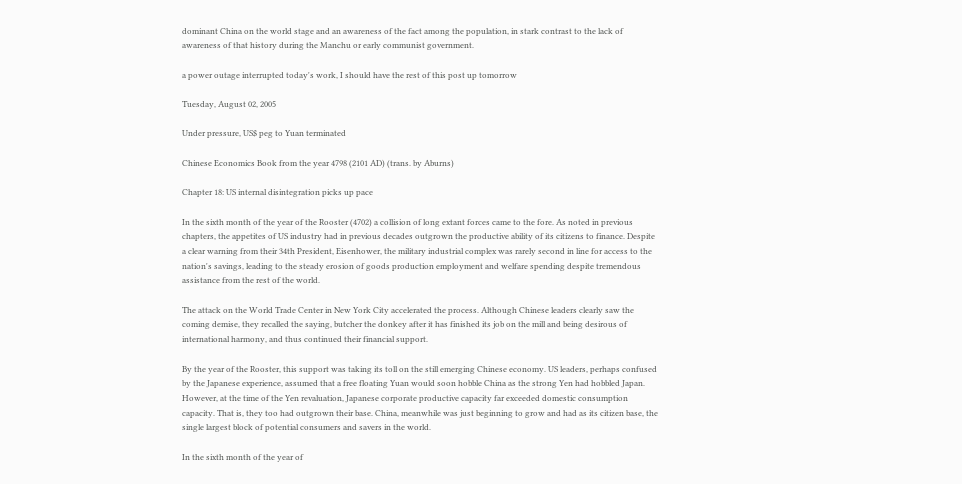dominant China on the world stage and an awareness of the fact among the population, in stark contrast to the lack of awareness of that history during the Manchu or early communist government.

a power outage interrupted today's work, I should have the rest of this post up tomorrow

Tuesday, August 02, 2005

Under pressure, US$ peg to Yuan terminated

Chinese Economics Book from the year 4798 (2101 AD) (trans. by Aburns)

Chapter 18: US internal disintegration picks up pace

In the sixth month of the year of the Rooster (4702) a collision of long extant forces came to the fore. As noted in previous chapters, the appetites of US industry had in previous decades outgrown the productive ability of its citizens to finance. Despite a clear warning from their 34th President, Eisenhower, the military industrial complex was rarely second in line for access to the nation's savings, leading to the steady erosion of goods production employment and welfare spending despite tremendous assistance from the rest of the world.

The attack on the World Trade Center in New York City accelerated the process. Although Chinese leaders clearly saw the coming demise, they recalled the saying, butcher the donkey after it has finished its job on the mill and being desirous of international harmony, and thus continued their financial support.

By the year of the Rooster, this support was taking its toll on the still emerging Chinese economy. US leaders, perhaps confused by the Japanese experience, assumed that a free floating Yuan would soon hobble China as the strong Yen had hobbled Japan. However, at the time of the Yen revaluation, Japanese corporate productive capacity far exceeded domestic consumption capacity. That is, they too had outgrown their base. China, meanwhile was just beginning to grow and had as its citizen base, the single largest block of potential consumers and savers in the world.

In the sixth month of the year of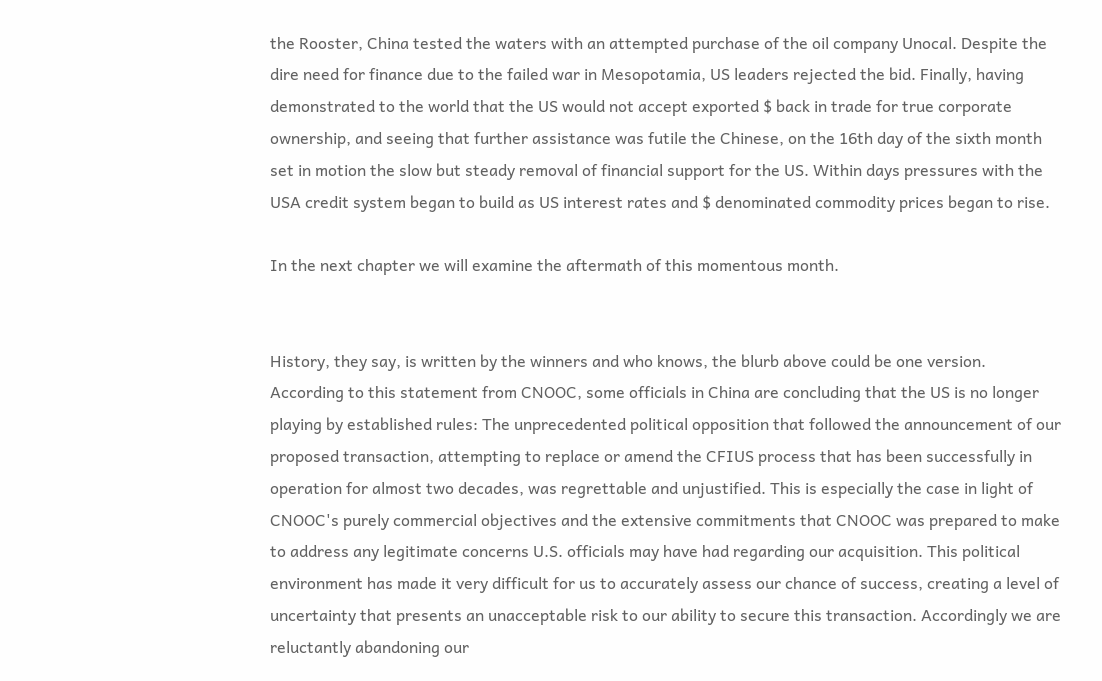the Rooster, China tested the waters with an attempted purchase of the oil company Unocal. Despite the dire need for finance due to the failed war in Mesopotamia, US leaders rejected the bid. Finally, having demonstrated to the world that the US would not accept exported $ back in trade for true corporate ownership, and seeing that further assistance was futile the Chinese, on the 16th day of the sixth month set in motion the slow but steady removal of financial support for the US. Within days pressures with the USA credit system began to build as US interest rates and $ denominated commodity prices began to rise.

In the next chapter we will examine the aftermath of this momentous month.


History, they say, is written by the winners and who knows, the blurb above could be one version. According to this statement from CNOOC, some officials in China are concluding that the US is no longer playing by established rules: The unprecedented political opposition that followed the announcement of our proposed transaction, attempting to replace or amend the CFIUS process that has been successfully in operation for almost two decades, was regrettable and unjustified. This is especially the case in light of CNOOC's purely commercial objectives and the extensive commitments that CNOOC was prepared to make to address any legitimate concerns U.S. officials may have had regarding our acquisition. This political environment has made it very difficult for us to accurately assess our chance of success, creating a level of uncertainty that presents an unacceptable risk to our ability to secure this transaction. Accordingly we are reluctantly abandoning our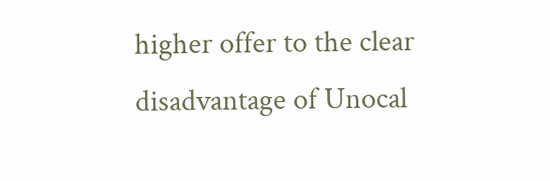higher offer to the clear disadvantage of Unocal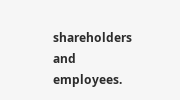shareholders and employees.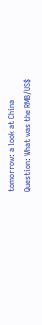tomorrow: a look at China
Question: What was the RMB/US$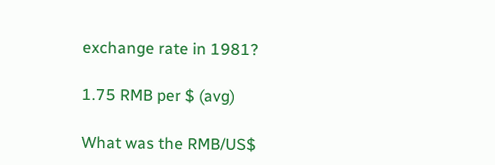exchange rate in 1981?

1.75 RMB per $ (avg)

What was the RMB/US$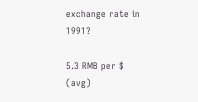exchange rate in 1991?

5.3 RMB per $ (avg)